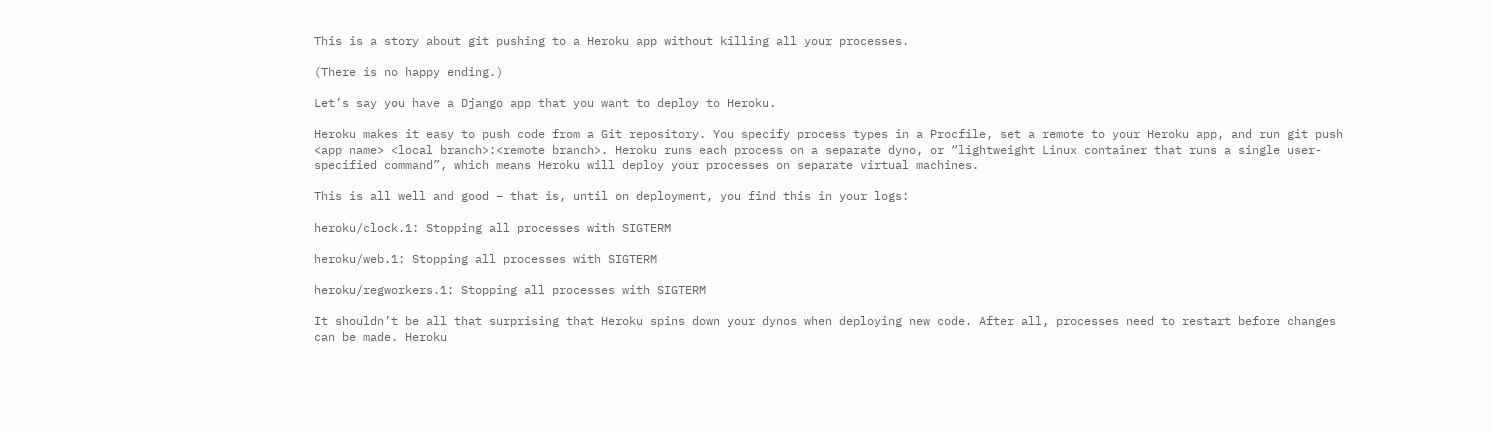This is a story about git pushing to a Heroku app without killing all your processes.

(There is no happy ending.)

Let’s say you have a Django app that you want to deploy to Heroku.

Heroku makes it easy to push code from a Git repository. You specify process types in a Procfile, set a remote to your Heroku app, and run git push <app name> <local branch>:<remote branch>. Heroku runs each process on a separate dyno, or “lightweight Linux container that runs a single user-specified command”, which means Heroku will deploy your processes on separate virtual machines.

This is all well and good – that is, until on deployment, you find this in your logs:

heroku/clock.1: Stopping all processes with SIGTERM

heroku/web.1: Stopping all processes with SIGTERM

heroku/regworkers.1: Stopping all processes with SIGTERM

It shouldn’t be all that surprising that Heroku spins down your dynos when deploying new code. After all, processes need to restart before changes can be made. Heroku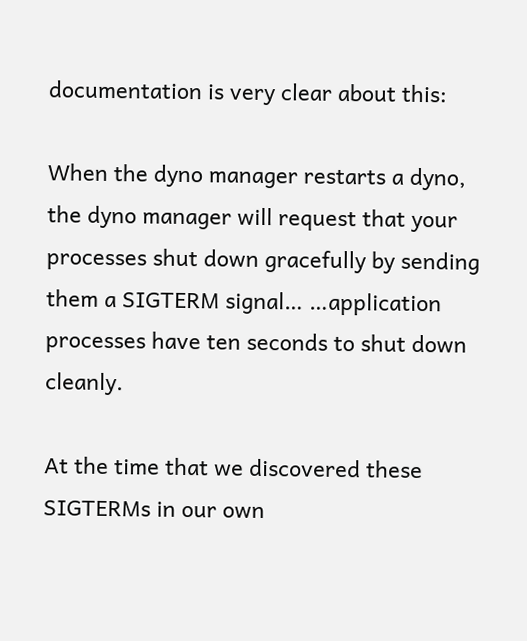documentation is very clear about this:

When the dyno manager restarts a dyno, the dyno manager will request that your processes shut down gracefully by sending them a SIGTERM signal… …application processes have ten seconds to shut down cleanly.

At the time that we discovered these SIGTERMs in our own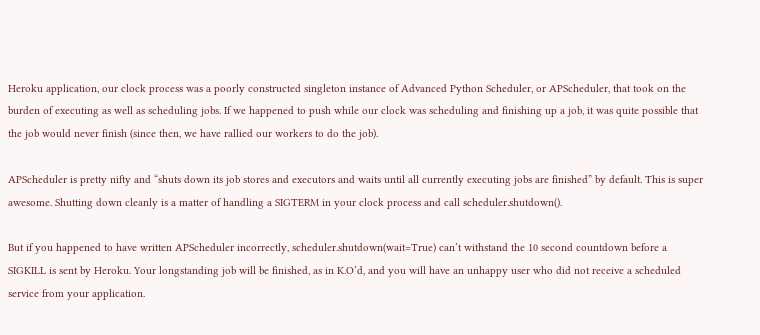Heroku application, our clock process was a poorly constructed singleton instance of Advanced Python Scheduler, or APScheduler, that took on the burden of executing as well as scheduling jobs. If we happened to push while our clock was scheduling and finishing up a job, it was quite possible that the job would never finish (since then, we have rallied our workers to do the job).

APScheduler is pretty nifty and “shuts down its job stores and executors and waits until all currently executing jobs are finished” by default. This is super awesome. Shutting down cleanly is a matter of handling a SIGTERM in your clock process and call scheduler.shutdown().

But if you happened to have written APScheduler incorrectly, scheduler.shutdown(wait=True) can’t withstand the 10 second countdown before a SIGKILL is sent by Heroku. Your longstanding job will be finished, as in K.O’d, and you will have an unhappy user who did not receive a scheduled service from your application.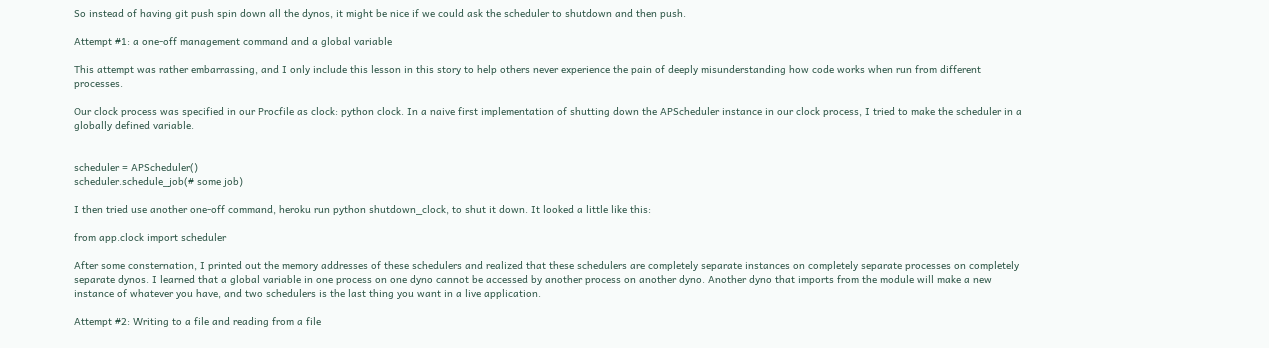So instead of having git push spin down all the dynos, it might be nice if we could ask the scheduler to shutdown and then push.

Attempt #1: a one-off management command and a global variable

This attempt was rather embarrassing, and I only include this lesson in this story to help others never experience the pain of deeply misunderstanding how code works when run from different processes.

Our clock process was specified in our Procfile as clock: python clock. In a naive first implementation of shutting down the APScheduler instance in our clock process, I tried to make the scheduler in a globally defined variable.


scheduler = APScheduler()
scheduler.schedule_job(# some job)

I then tried use another one-off command, heroku run python shutdown_clock, to shut it down. It looked a little like this:

from app.clock import scheduler

After some consternation, I printed out the memory addresses of these schedulers and realized that these schedulers are completely separate instances on completely separate processes on completely separate dynos. I learned that a global variable in one process on one dyno cannot be accessed by another process on another dyno. Another dyno that imports from the module will make a new instance of whatever you have, and two schedulers is the last thing you want in a live application.

Attempt #2: Writing to a file and reading from a file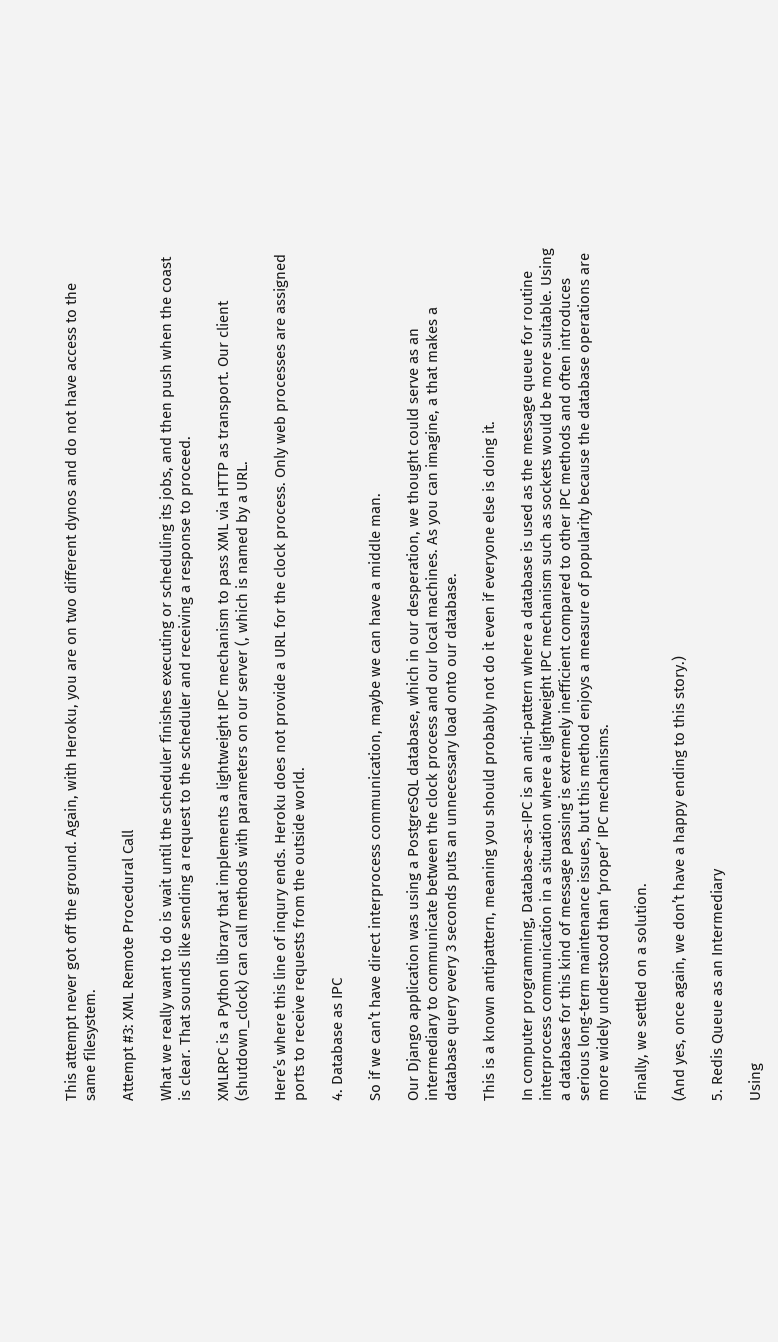This attempt never got off the ground. Again, with Heroku, you are on two different dynos and do not have access to the same filesystem.

Attempt #3: XML Remote Procedural Call

What we really want to do is wait until the scheduler finishes executing or scheduling its jobs, and then push when the coast is clear. That sounds like sending a request to the scheduler and receiving a response to proceed.

XMLRPC is a Python library that implements a lightweight IPC mechanism to pass XML via HTTP as transport. Our client (shutdown_clock) can call methods with parameters on our server (, which is named by a URL.

Here’s where this line of inqury ends. Heroku does not provide a URL for the clock process. Only web processes are assigned ports to receive requests from the outside world.

4. Database as IPC

So if we can’t have direct interprocess communication, maybe we can have a middle man.

Our Django application was using a PostgreSQL database, which in our desperation, we thought could serve as an intermediary to communicate between the clock process and our local machines. As you can imagine, a that makes a database query every 3 seconds puts an unnecessary load onto our database.

This is a known antipattern, meaning you should probably not do it even if everyone else is doing it.

In computer programming, Database-as-IPC is an anti-pattern where a database is used as the message queue for routine interprocess communication in a situation where a lightweight IPC mechanism such as sockets would be more suitable. Using a database for this kind of message passing is extremely inefficient compared to other IPC methods and often introduces serious long-term maintenance issues, but this method enjoys a measure of popularity because the database operations are more widely understood than ‘proper’ IPC mechanisms.

Finally, we settled on a solution.

(And yes, once again, we don’t have a happy ending to this story.)

5. Redis Queue as an Intermediary

Using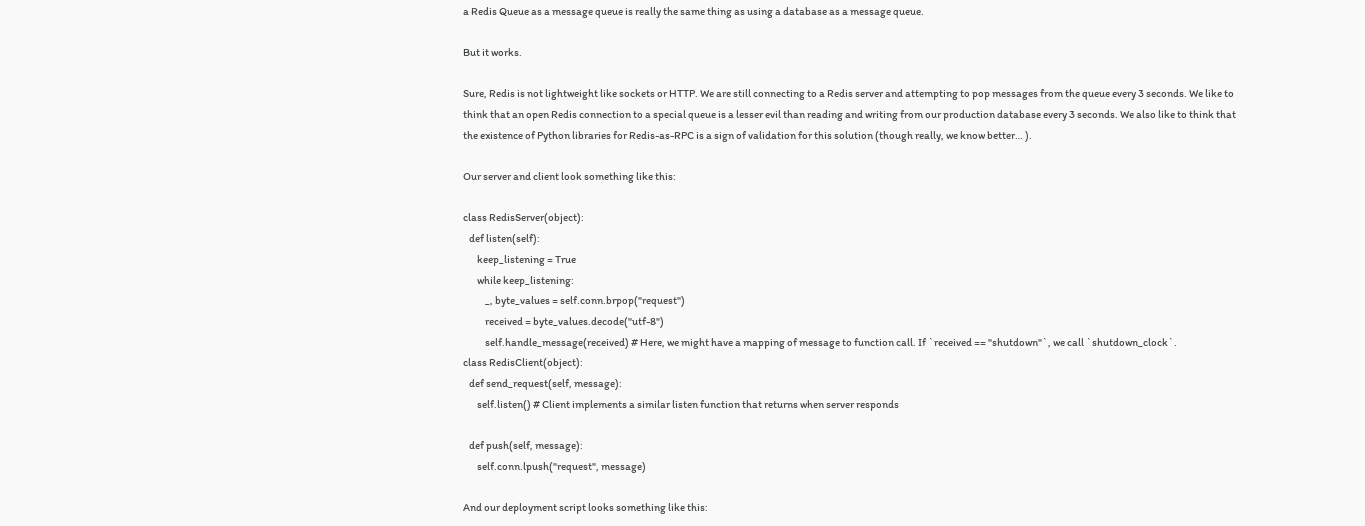a Redis Queue as a message queue is really the same thing as using a database as a message queue.

But it works.

Sure, Redis is not lightweight like sockets or HTTP. We are still connecting to a Redis server and attempting to pop messages from the queue every 3 seconds. We like to think that an open Redis connection to a special queue is a lesser evil than reading and writing from our production database every 3 seconds. We also like to think that the existence of Python libraries for Redis-as-RPC is a sign of validation for this solution (though really, we know better… ).

Our server and client look something like this:

class RedisServer(object):
   def listen(self):
       keep_listening = True
       while keep_listening:
           _, byte_values = self.conn.brpop("request")
           received = byte_values.decode("utf-8")
           self.handle_message(received) # Here, we might have a mapping of message to function call. If `received == "shutdown"`, we call `shutdown_clock`.
class RedisClient(object):
   def send_request(self, message):
       self.listen() # Client implements a similar listen function that returns when server responds

   def push(self, message):
       self.conn.lpush("request", message)

And our deployment script looks something like this: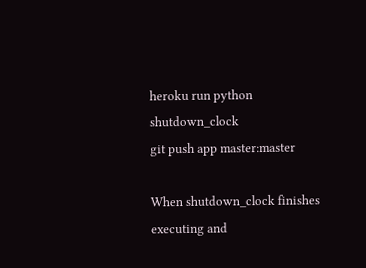heroku run python shutdown_clock
git push app master:master

When shutdown_clock finishes executing and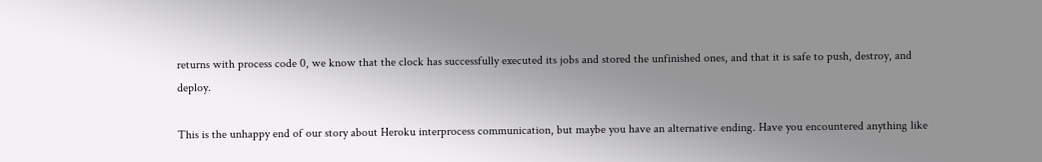returns with process code 0, we know that the clock has successfully executed its jobs and stored the unfinished ones, and that it is safe to push, destroy, and deploy.

This is the unhappy end of our story about Heroku interprocess communication, but maybe you have an alternative ending. Have you encountered anything like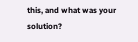this, and what was your solution?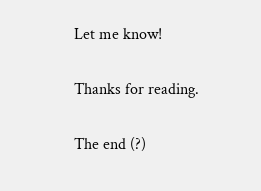Let me know!

Thanks for reading.

The end (?)